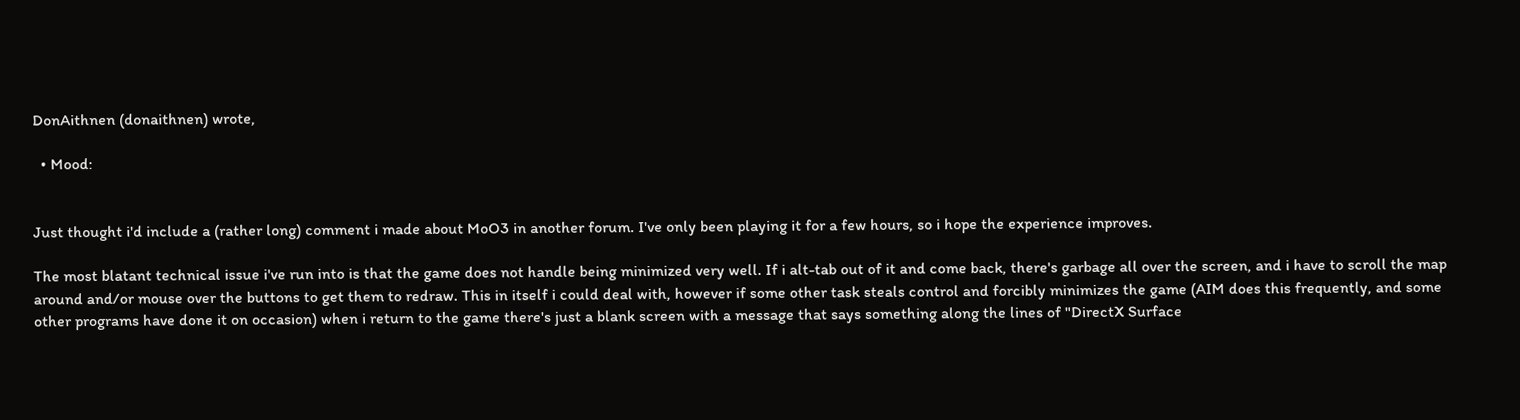DonAithnen (donaithnen) wrote,

  • Mood:


Just thought i'd include a (rather long) comment i made about MoO3 in another forum. I've only been playing it for a few hours, so i hope the experience improves.

The most blatant technical issue i've run into is that the game does not handle being minimized very well. If i alt-tab out of it and come back, there's garbage all over the screen, and i have to scroll the map around and/or mouse over the buttons to get them to redraw. This in itself i could deal with, however if some other task steals control and forcibly minimizes the game (AIM does this frequently, and some other programs have done it on occasion) when i return to the game there's just a blank screen with a message that says something along the lines of "DirectX Surface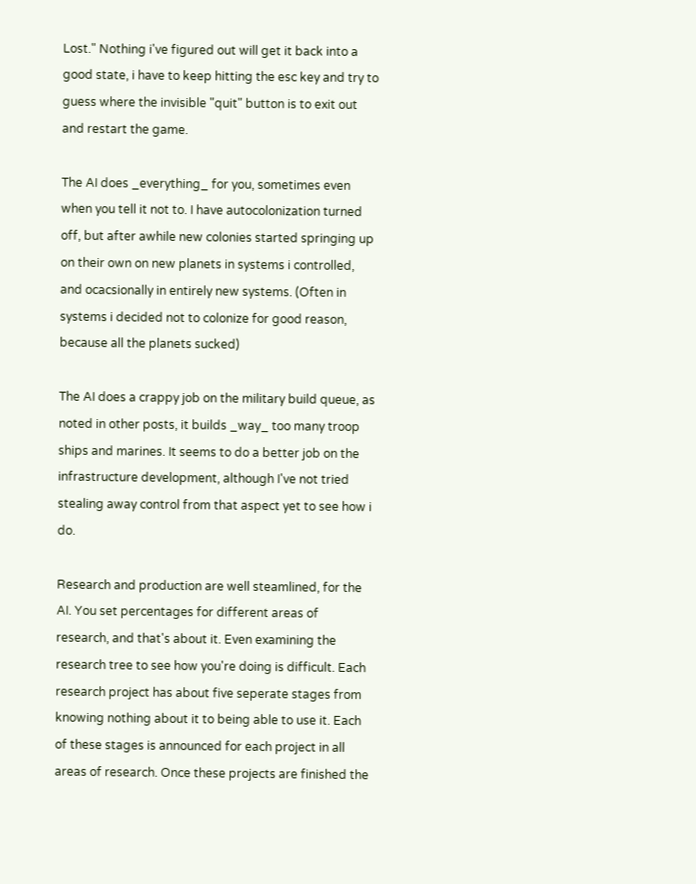Lost." Nothing i've figured out will get it back into a good state, i have to keep hitting the esc key and try to guess where the invisible "quit" button is to exit out and restart the game.

The AI does _everything_ for you, sometimes even when you tell it not to. I have autocolonization turned off, but after awhile new colonies started springing up on their own on new planets in systems i controlled, and ocacsionally in entirely new systems. (Often in systems i decided not to colonize for good reason, because all the planets sucked)

The AI does a crappy job on the military build queue, as noted in other posts, it builds _way_ too many troop ships and marines. It seems to do a better job on the infrastructure development, although I've not tried stealing away control from that aspect yet to see how i do.

Research and production are well steamlined, for the AI. You set percentages for different areas of research, and that's about it. Even examining the research tree to see how you're doing is difficult. Each research project has about five seperate stages from knowing nothing about it to being able to use it. Each of these stages is announced for each project in all areas of research. Once these projects are finished the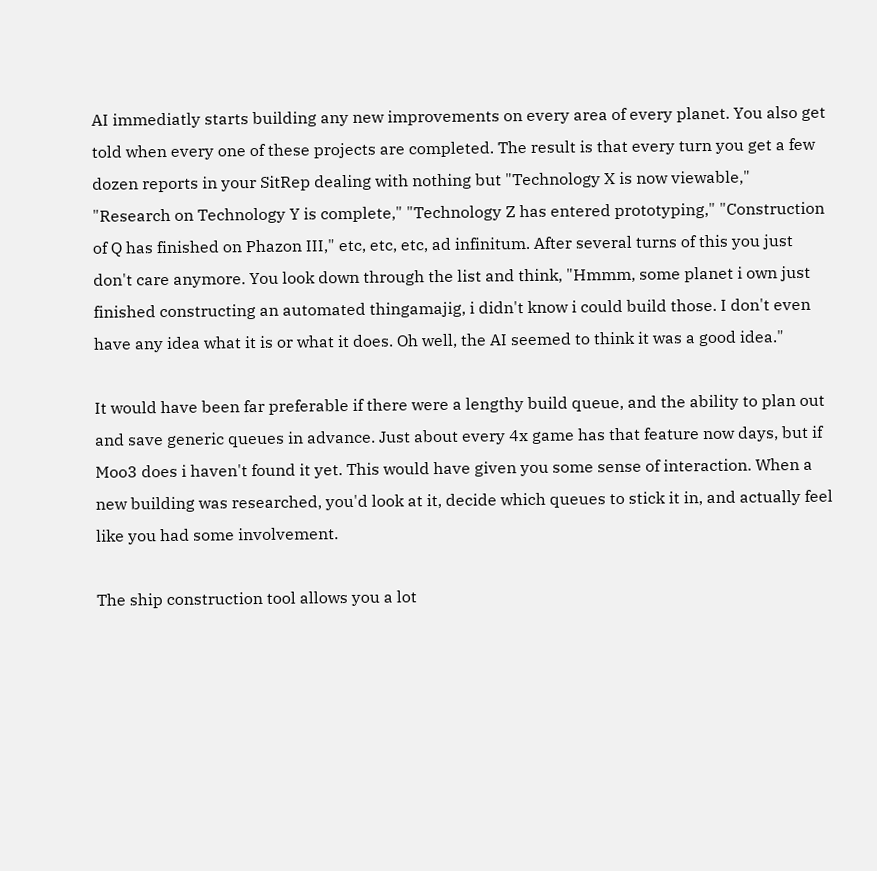AI immediatly starts building any new improvements on every area of every planet. You also get told when every one of these projects are completed. The result is that every turn you get a few dozen reports in your SitRep dealing with nothing but "Technology X is now viewable," "Research on Technology Y is complete," "Technology Z has entered prototyping," "Construction of Q has finished on Phazon III," etc, etc, etc, ad infinitum. After several turns of this you just don't care anymore. You look down through the list and think, "Hmmm, some planet i own just finished constructing an automated thingamajig, i didn't know i could build those. I don't even have any idea what it is or what it does. Oh well, the AI seemed to think it was a good idea."

It would have been far preferable if there were a lengthy build queue, and the ability to plan out and save generic queues in advance. Just about every 4x game has that feature now days, but if Moo3 does i haven't found it yet. This would have given you some sense of interaction. When a new building was researched, you'd look at it, decide which queues to stick it in, and actually feel like you had some involvement.

The ship construction tool allows you a lot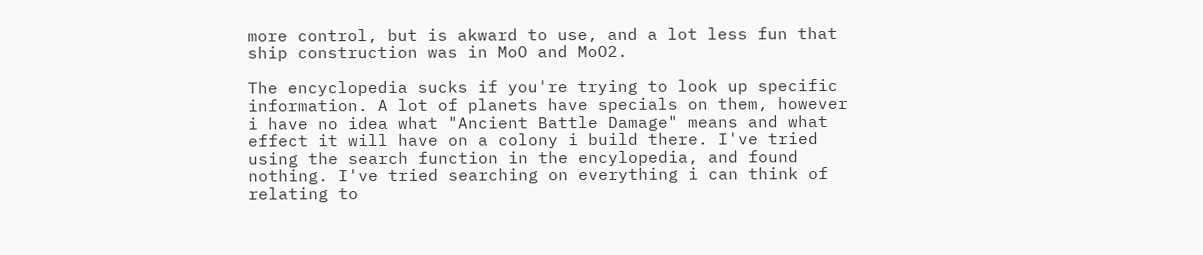more control, but is akward to use, and a lot less fun that ship construction was in MoO and MoO2.

The encyclopedia sucks if you're trying to look up specific information. A lot of planets have specials on them, however i have no idea what "Ancient Battle Damage" means and what effect it will have on a colony i build there. I've tried using the search function in the encylopedia, and found nothing. I've tried searching on everything i can think of relating to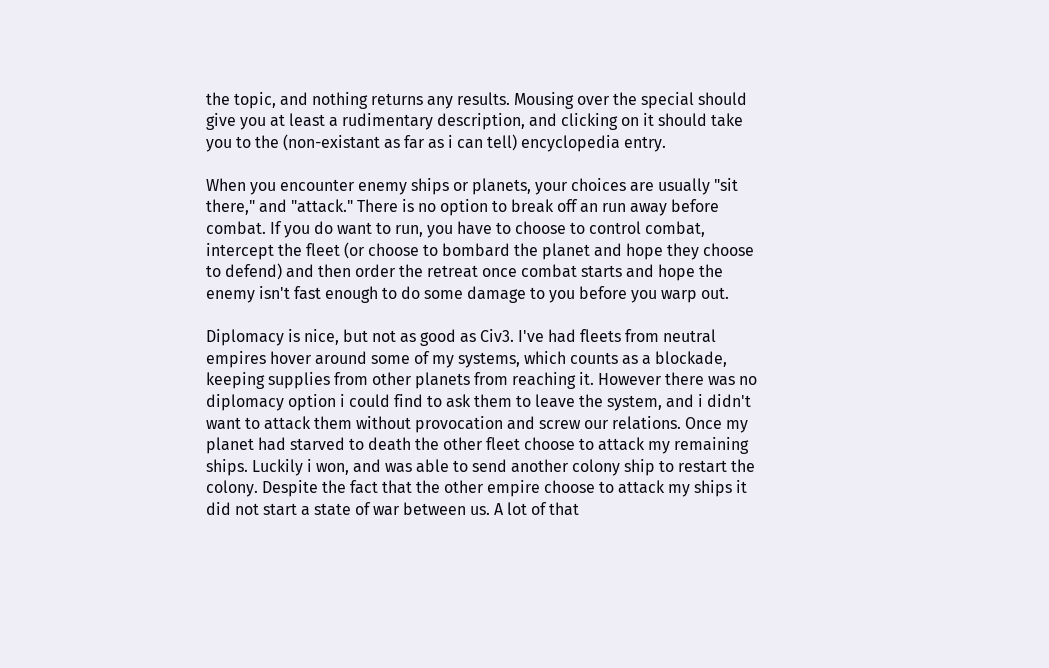the topic, and nothing returns any results. Mousing over the special should give you at least a rudimentary description, and clicking on it should take you to the (non-existant as far as i can tell) encyclopedia entry.

When you encounter enemy ships or planets, your choices are usually "sit there," and "attack." There is no option to break off an run away before combat. If you do want to run, you have to choose to control combat, intercept the fleet (or choose to bombard the planet and hope they choose to defend) and then order the retreat once combat starts and hope the enemy isn't fast enough to do some damage to you before you warp out.

Diplomacy is nice, but not as good as Civ3. I've had fleets from neutral empires hover around some of my systems, which counts as a blockade, keeping supplies from other planets from reaching it. However there was no diplomacy option i could find to ask them to leave the system, and i didn't want to attack them without provocation and screw our relations. Once my planet had starved to death the other fleet choose to attack my remaining ships. Luckily i won, and was able to send another colony ship to restart the colony. Despite the fact that the other empire choose to attack my ships it did not start a state of war between us. A lot of that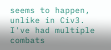seems to happen, unlike in Civ3. I've had multiple combats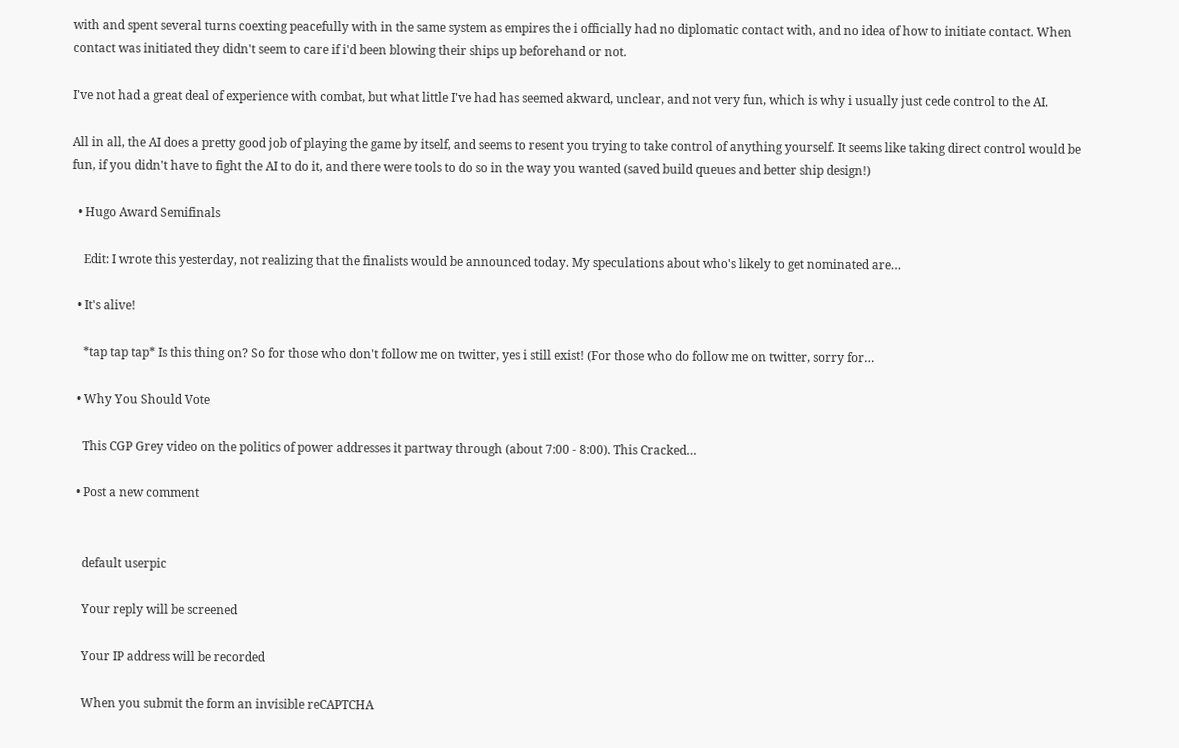with and spent several turns coexting peacefully with in the same system as empires the i officially had no diplomatic contact with, and no idea of how to initiate contact. When contact was initiated they didn't seem to care if i'd been blowing their ships up beforehand or not.

I've not had a great deal of experience with combat, but what little I've had has seemed akward, unclear, and not very fun, which is why i usually just cede control to the AI.

All in all, the AI does a pretty good job of playing the game by itself, and seems to resent you trying to take control of anything yourself. It seems like taking direct control would be fun, if you didn't have to fight the AI to do it, and there were tools to do so in the way you wanted (saved build queues and better ship design!)

  • Hugo Award Semifinals

    Edit: I wrote this yesterday, not realizing that the finalists would be announced today. My speculations about who's likely to get nominated are…

  • It's alive!

    *tap tap tap* Is this thing on? So for those who don't follow me on twitter, yes i still exist! (For those who do follow me on twitter, sorry for…

  • Why You Should Vote

    This CGP Grey video on the politics of power addresses it partway through (about 7:00 - 8:00). This Cracked…

  • Post a new comment


    default userpic

    Your reply will be screened

    Your IP address will be recorded

    When you submit the form an invisible reCAPTCHA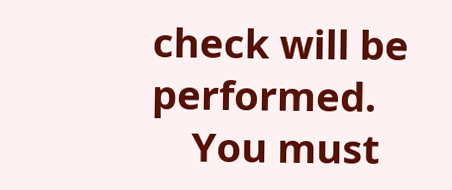check will be performed.
    You must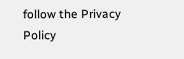follow the Privacy Policy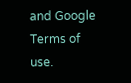and Google Terms of use.